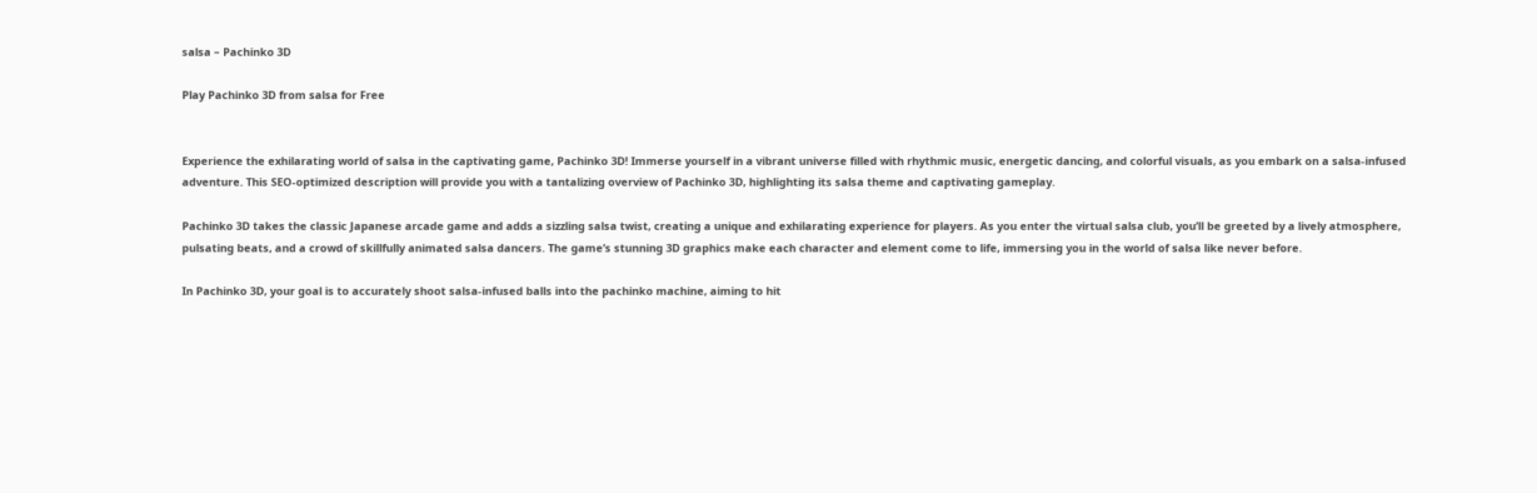salsa – Pachinko 3D

Play Pachinko 3D from salsa for Free


Experience the exhilarating world of salsa in the captivating game, Pachinko 3D! Immerse yourself in a vibrant universe filled with rhythmic music, energetic dancing, and colorful visuals, as you embark on a salsa-infused adventure. This SEO-optimized description will provide you with a tantalizing overview of Pachinko 3D, highlighting its salsa theme and captivating gameplay.

Pachinko 3D takes the classic Japanese arcade game and adds a sizzling salsa twist, creating a unique and exhilarating experience for players. As you enter the virtual salsa club, you’ll be greeted by a lively atmosphere, pulsating beats, and a crowd of skillfully animated salsa dancers. The game’s stunning 3D graphics make each character and element come to life, immersing you in the world of salsa like never before.

In Pachinko 3D, your goal is to accurately shoot salsa-infused balls into the pachinko machine, aiming to hit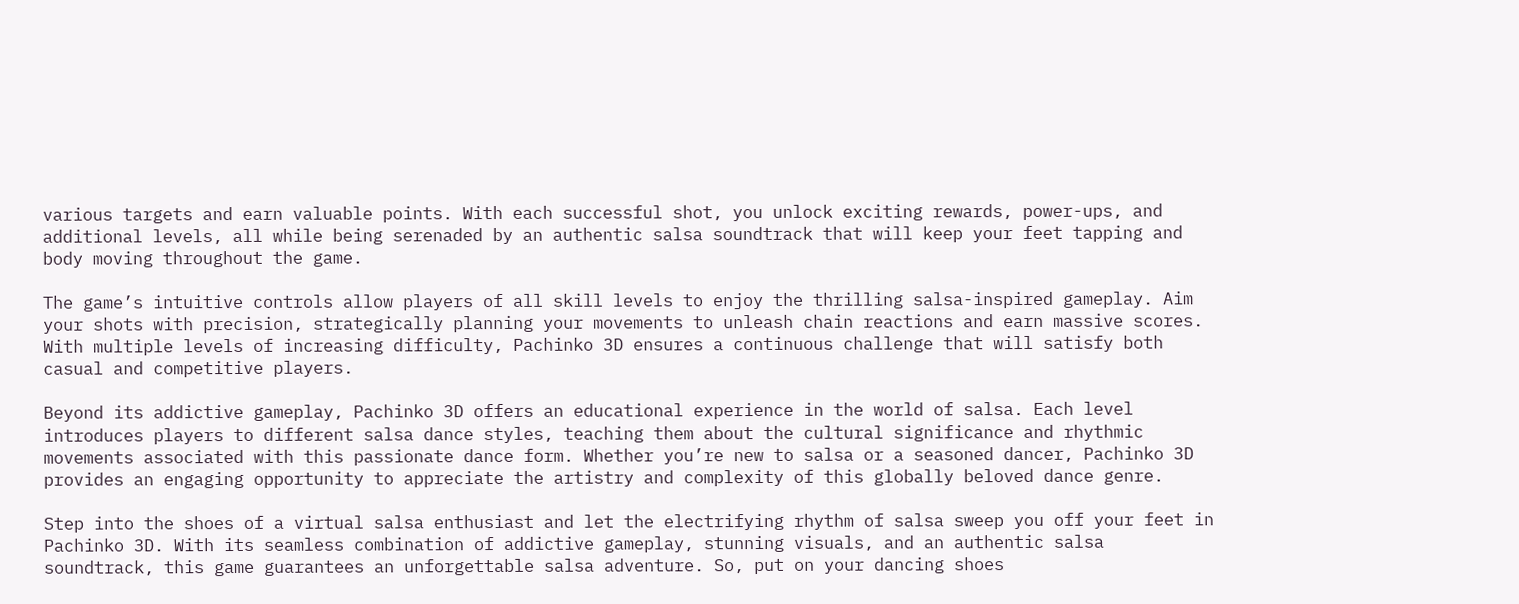various targets and earn valuable points. With each successful shot, you unlock exciting rewards, power-ups, and additional levels, all while being serenaded by an authentic salsa soundtrack that will keep your feet tapping and body moving throughout the game.

The game’s intuitive controls allow players of all skill levels to enjoy the thrilling salsa-inspired gameplay. Aim your shots with precision, strategically planning your movements to unleash chain reactions and earn massive scores. With multiple levels of increasing difficulty, Pachinko 3D ensures a continuous challenge that will satisfy both casual and competitive players.

Beyond its addictive gameplay, Pachinko 3D offers an educational experience in the world of salsa. Each level introduces players to different salsa dance styles, teaching them about the cultural significance and rhythmic movements associated with this passionate dance form. Whether you’re new to salsa or a seasoned dancer, Pachinko 3D provides an engaging opportunity to appreciate the artistry and complexity of this globally beloved dance genre.

Step into the shoes of a virtual salsa enthusiast and let the electrifying rhythm of salsa sweep you off your feet in Pachinko 3D. With its seamless combination of addictive gameplay, stunning visuals, and an authentic salsa soundtrack, this game guarantees an unforgettable salsa adventure. So, put on your dancing shoes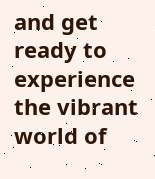and get ready to experience the vibrant world of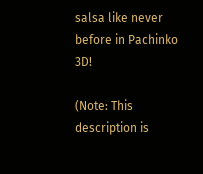salsa like never before in Pachinko 3D!

(Note: This description is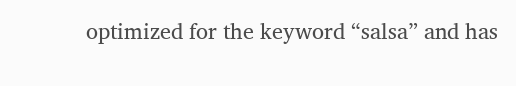optimized for the keyword “salsa” and has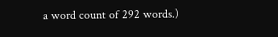a word count of 292 words.)